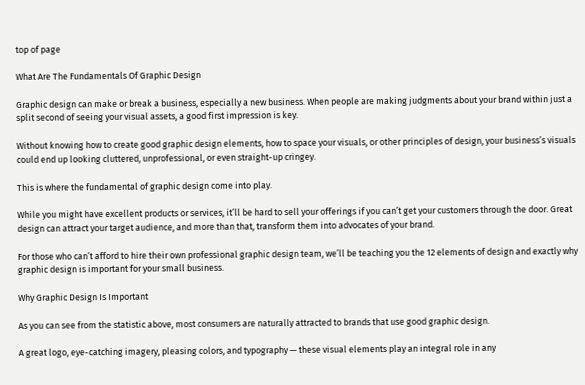top of page

What Are The Fundamentals Of Graphic Design

Graphic design can make or break a business, especially a new business. When people are making judgments about your brand within just a split second of seeing your visual assets, a good first impression is key.

Without knowing how to create good graphic design elements, how to space your visuals, or other principles of design, your business’s visuals could end up looking cluttered, unprofessional, or even straight-up cringey.

This is where the fundamental of graphic design come into play.

While you might have excellent products or services, it’ll be hard to sell your offerings if you can’t get your customers through the door. Great design can attract your target audience, and more than that, transform them into advocates of your brand.

For those who can’t afford to hire their own professional graphic design team, we’ll be teaching you the 12 elements of design and exactly why graphic design is important for your small business.

Why Graphic Design Is Important

As you can see from the statistic above, most consumers are naturally attracted to brands that use good graphic design.

A great logo, eye-catching imagery, pleasing colors, and typography — these visual elements play an integral role in any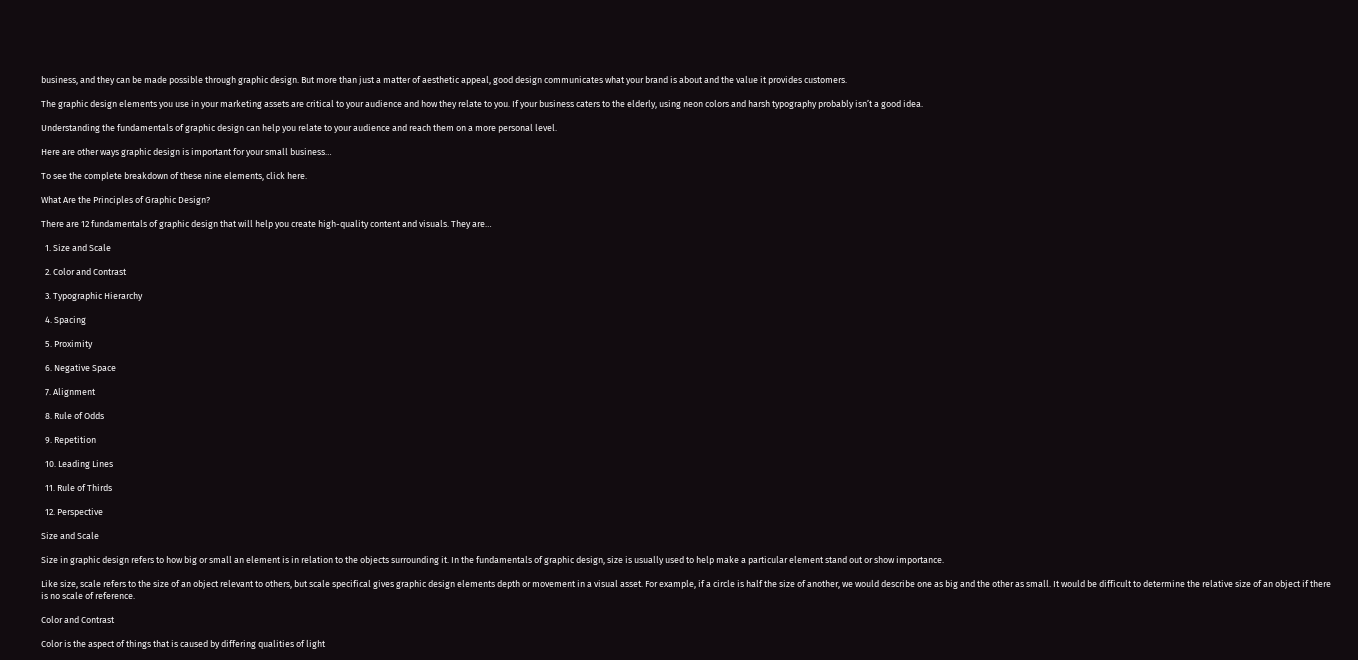business, and they can be made possible through graphic design. But more than just a matter of aesthetic appeal, good design communicates what your brand is about and the value it provides customers.

The graphic design elements you use in your marketing assets are critical to your audience and how they relate to you. If your business caters to the elderly, using neon colors and harsh typography probably isn’t a good idea.

Understanding the fundamentals of graphic design can help you relate to your audience and reach them on a more personal level.

Here are other ways graphic design is important for your small business…

To see the complete breakdown of these nine elements, click here.

What Are the Principles of Graphic Design?

There are 12 fundamentals of graphic design that will help you create high-quality content and visuals. They are…

  1. Size and Scale

  2. Color and Contrast

  3. Typographic Hierarchy

  4. Spacing

  5. Proximity

  6. Negative Space

  7. Alignment

  8. Rule of Odds

  9. Repetition

  10. Leading Lines

  11. Rule of Thirds

  12. Perspective

Size and Scale

Size in graphic design refers to how big or small an element is in relation to the objects surrounding it. In the fundamentals of graphic design, size is usually used to help make a particular element stand out or show importance.

Like size, scale refers to the size of an object relevant to others, but scale specifical gives graphic design elements depth or movement in a visual asset. For example, if a circle is half the size of another, we would describe one as big and the other as small. It would be difficult to determine the relative size of an object if there is no scale of reference.

Color and Contrast

Color is the aspect of things that is caused by differing qualities of light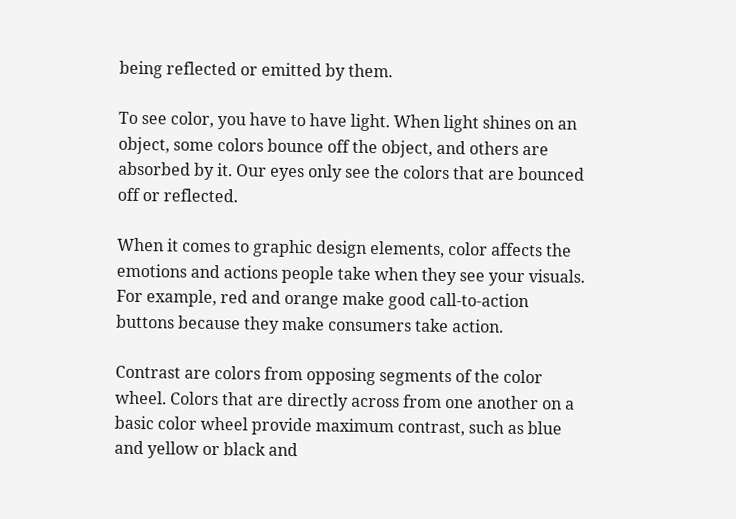being reflected or emitted by them.

To see color, you have to have light. When light shines on an object, some colors bounce off the object, and others are absorbed by it. Our eyes only see the colors that are bounced off or reflected.

When it comes to graphic design elements, color affects the emotions and actions people take when they see your visuals. For example, red and orange make good call-to-action buttons because they make consumers take action.

Contrast are colors from opposing segments of the color wheel. Colors that are directly across from one another on a basic color wheel provide maximum contrast, such as blue and yellow or black and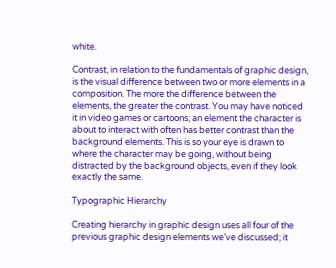white.

Contrast, in relation to the fundamentals of graphic design, is the visual difference between two or more elements in a composition. The more the difference between the elements, the greater the contrast. You may have noticed it in video games or cartoons; an element the character is about to interact with often has better contrast than the background elements. This is so your eye is drawn to where the character may be going, without being distracted by the background objects, even if they look exactly the same.

Typographic Hierarchy

Creating hierarchy in graphic design uses all four of the previous graphic design elements we’ve discussed; it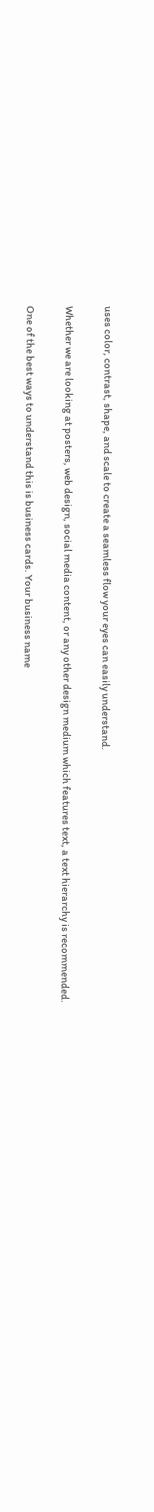uses color, contrast, shape, and scale to create a seamless flow your eyes can easily understand.

Whether we are looking at posters, web design, social media content, or any other design medium which features text, a text hierarchy is recommended.

One of the best ways to understand this is business cards. Your business name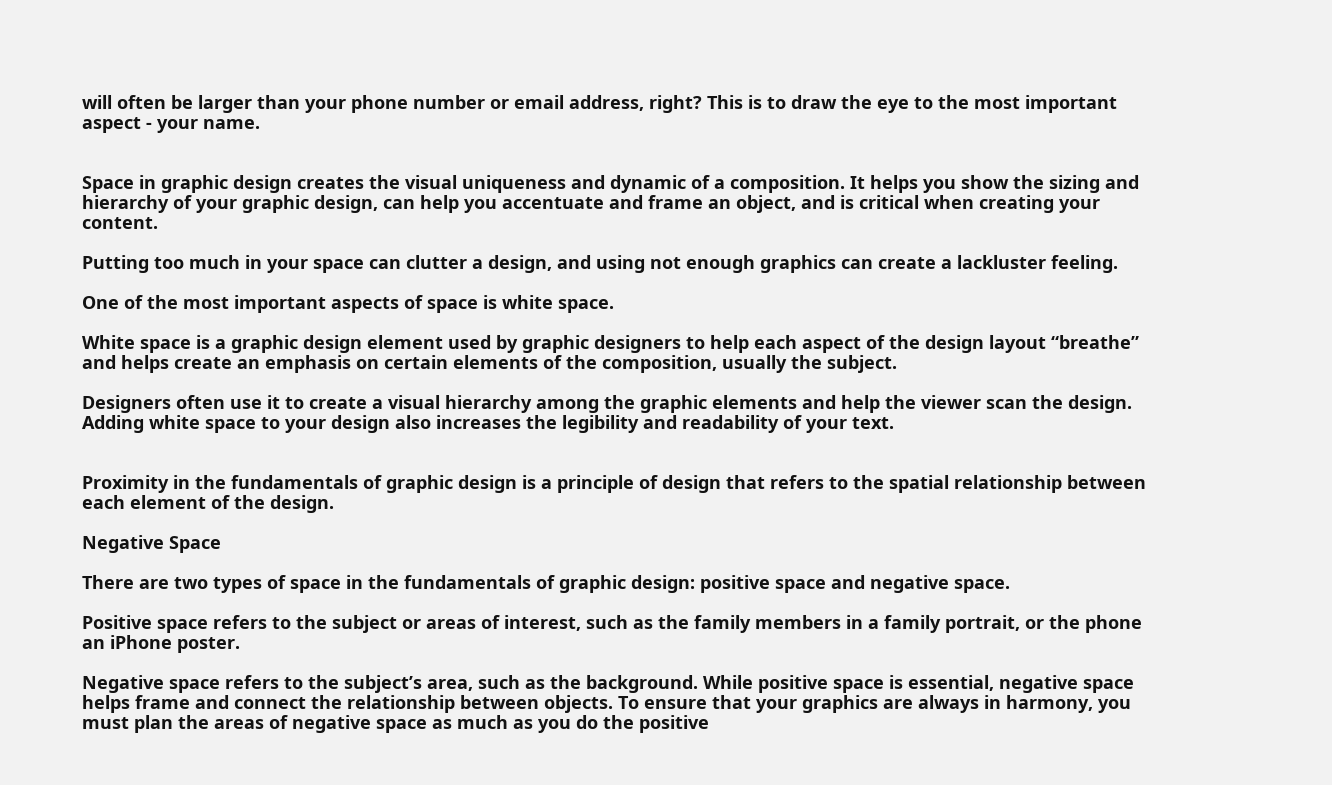will often be larger than your phone number or email address, right? This is to draw the eye to the most important aspect - your name.


Space in graphic design creates the visual uniqueness and dynamic of a composition. It helps you show the sizing and hierarchy of your graphic design, can help you accentuate and frame an object, and is critical when creating your content.

Putting too much in your space can clutter a design, and using not enough graphics can create a lackluster feeling.

One of the most important aspects of space is white space.

White space is a graphic design element used by graphic designers to help each aspect of the design layout “breathe” and helps create an emphasis on certain elements of the composition, usually the subject.

Designers often use it to create a visual hierarchy among the graphic elements and help the viewer scan the design. Adding white space to your design also increases the legibility and readability of your text.


Proximity in the fundamentals of graphic design is a principle of design that refers to the spatial relationship between each element of the design.

Negative Space

There are two types of space in the fundamentals of graphic design: positive space and negative space.

Positive space refers to the subject or areas of interest, such as the family members in a family portrait, or the phone an iPhone poster.

Negative space refers to the subject’s area, such as the background. While positive space is essential, negative space helps frame and connect the relationship between objects. To ensure that your graphics are always in harmony, you must plan the areas of negative space as much as you do the positive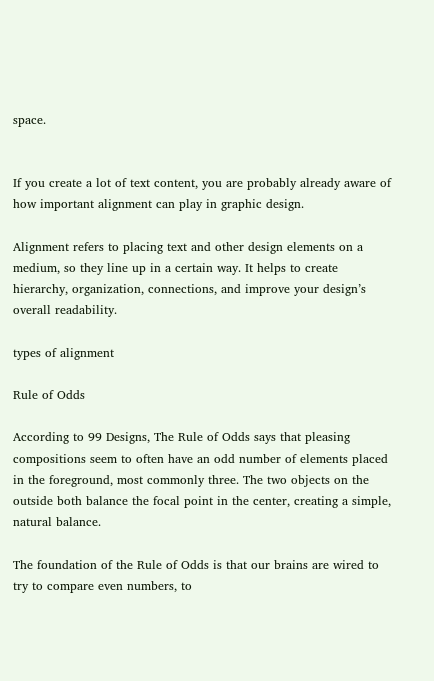space.


If you create a lot of text content, you are probably already aware of how important alignment can play in graphic design.

Alignment refers to placing text and other design elements on a medium, so they line up in a certain way. It helps to create hierarchy, organization, connections, and improve your design’s overall readability.

types of alignment

Rule of Odds

According to 99 Designs, The Rule of Odds says that pleasing compositions seem to often have an odd number of elements placed in the foreground, most commonly three. The two objects on the outside both balance the focal point in the center, creating a simple, natural balance.

The foundation of the Rule of Odds is that our brains are wired to try to compare even numbers, to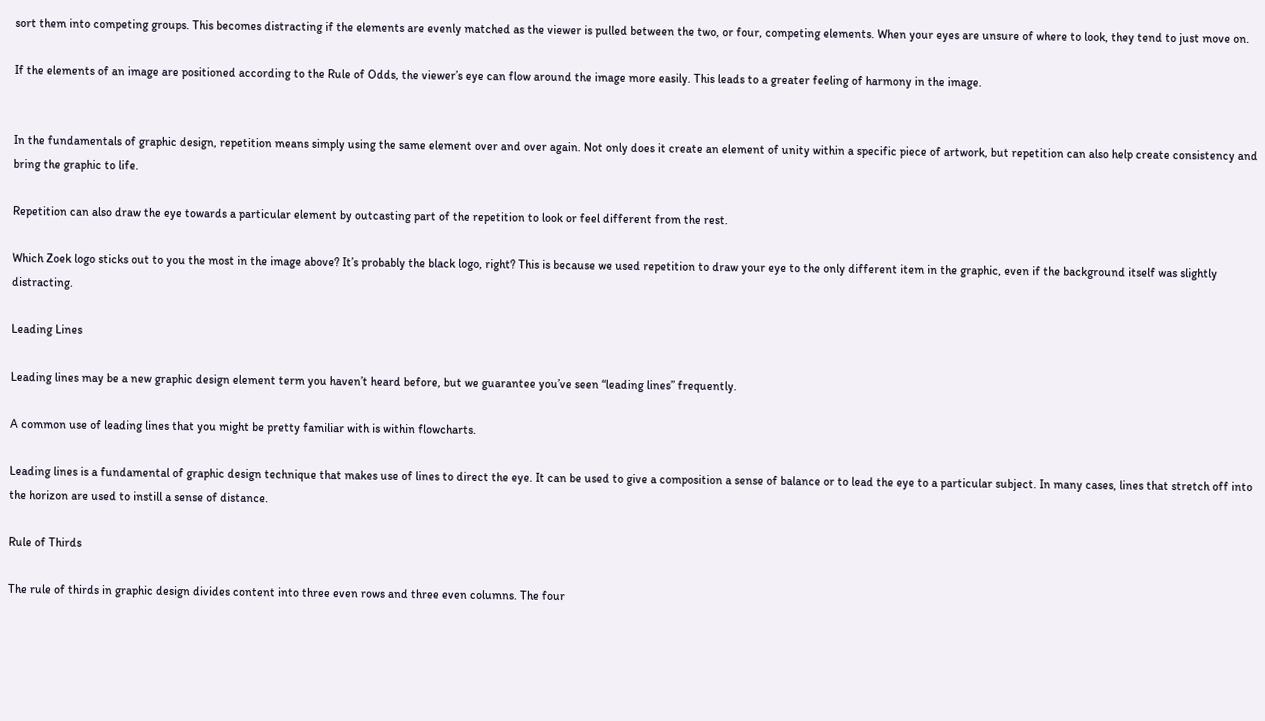sort them into competing groups. This becomes distracting if the elements are evenly matched as the viewer is pulled between the two, or four, competing elements. When your eyes are unsure of where to look, they tend to just move on.

If the elements of an image are positioned according to the Rule of Odds, the viewer’s eye can flow around the image more easily. This leads to a greater feeling of harmony in the image.


In the fundamentals of graphic design, repetition means simply using the same element over and over again. Not only does it create an element of unity within a specific piece of artwork, but repetition can also help create consistency and bring the graphic to life.

Repetition can also draw the eye towards a particular element by outcasting part of the repetition to look or feel different from the rest.

Which Zoek logo sticks out to you the most in the image above? It’s probably the black logo, right? This is because we used repetition to draw your eye to the only different item in the graphic, even if the background itself was slightly distracting.

Leading Lines

Leading lines may be a new graphic design element term you haven’t heard before, but we guarantee you’ve seen “leading lines” frequently.

A common use of leading lines that you might be pretty familiar with is within flowcharts.

Leading lines is a fundamental of graphic design technique that makes use of lines to direct the eye. It can be used to give a composition a sense of balance or to lead the eye to a particular subject. In many cases, lines that stretch off into the horizon are used to instill a sense of distance.

Rule of Thirds

The rule of thirds in graphic design divides content into three even rows and three even columns. The four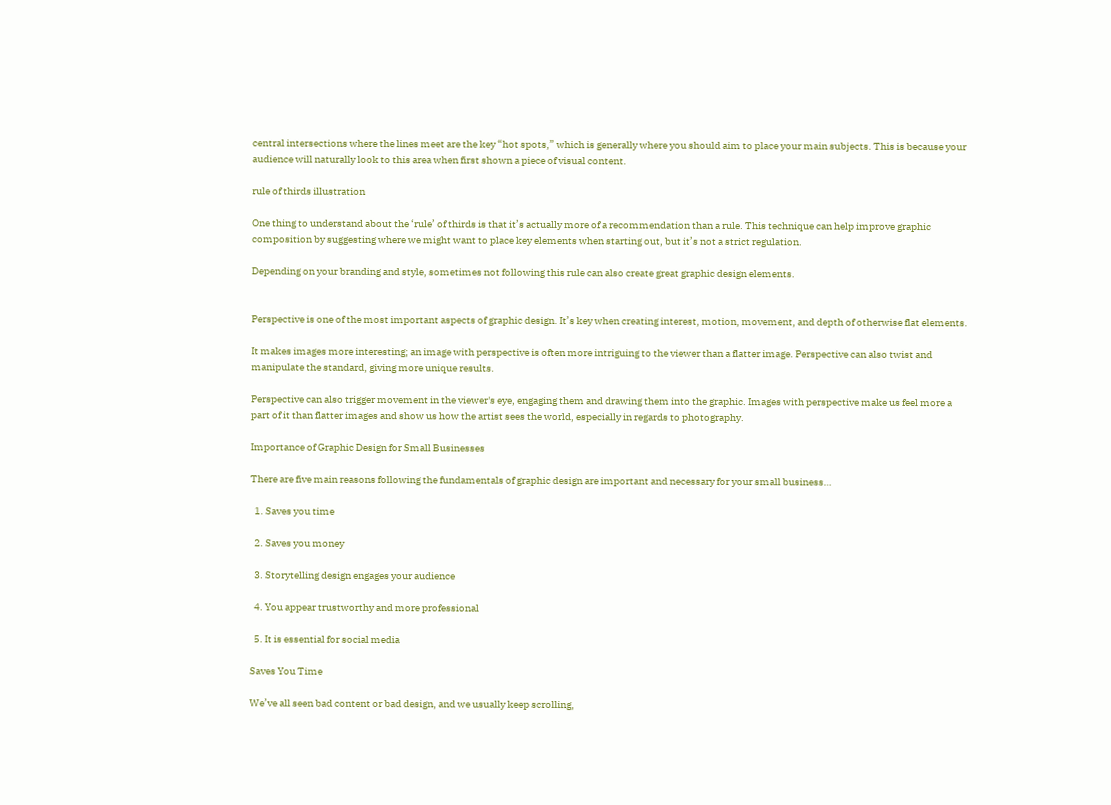central intersections where the lines meet are the key “hot spots,” which is generally where you should aim to place your main subjects. This is because your audience will naturally look to this area when first shown a piece of visual content.

rule of thirds illustration

One thing to understand about the ‘rule’ of thirds is that it’s actually more of a recommendation than a rule. This technique can help improve graphic composition by suggesting where we might want to place key elements when starting out, but it’s not a strict regulation.

Depending on your branding and style, sometimes not following this rule can also create great graphic design elements.


Perspective is one of the most important aspects of graphic design. It’s key when creating interest, motion, movement, and depth of otherwise flat elements.

It makes images more interesting; an image with perspective is often more intriguing to the viewer than a flatter image. Perspective can also twist and manipulate the standard, giving more unique results.

Perspective can also trigger movement in the viewer's eye, engaging them and drawing them into the graphic. Images with perspective make us feel more a part of it than flatter images and show us how the artist sees the world, especially in regards to photography.

Importance of Graphic Design for Small Businesses

There are five main reasons following the fundamentals of graphic design are important and necessary for your small business…

  1. Saves you time

  2. Saves you money

  3. Storytelling design engages your audience

  4. You appear trustworthy and more professional

  5. It is essential for social media

Saves You Time

We’ve all seen bad content or bad design, and we usually keep scrolling,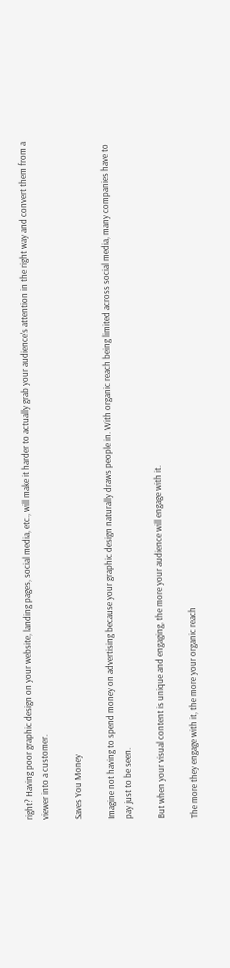right? Having poor graphic design on your website, landing pages, social media, etc., will make it harder to actually grab your audience's attention in the right way and convert them from a viewer into a customer.

Saves You Money

Imagine not having to spend money on advertising because your graphic design naturally draws people in. With organic reach being limited across social media, many companies have to pay just to be seen.

But when your visual content is unique and engaging, the more your audience will engage with it.

The more they engage with it, the more your organic reach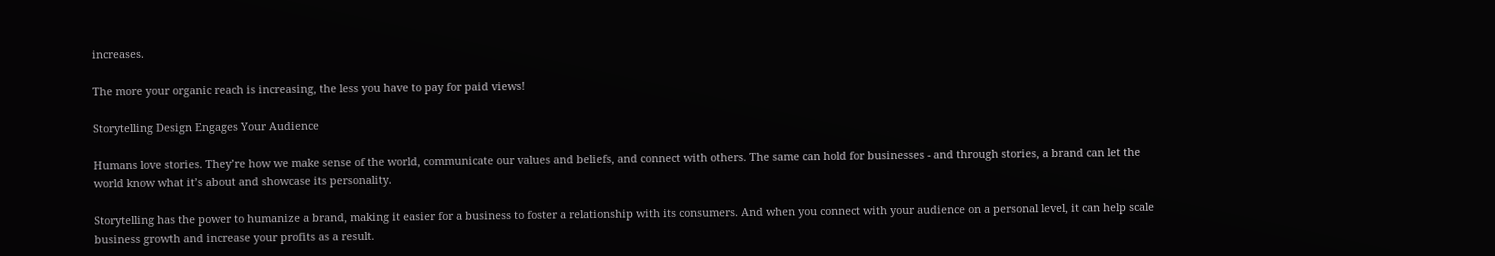increases.

The more your organic reach is increasing, the less you have to pay for paid views!

Storytelling Design Engages Your Audience

Humans love stories. They’re how we make sense of the world, communicate our values and beliefs, and connect with others. The same can hold for businesses - and through stories, a brand can let the world know what it’s about and showcase its personality.

Storytelling has the power to humanize a brand, making it easier for a business to foster a relationship with its consumers. And when you connect with your audience on a personal level, it can help scale business growth and increase your profits as a result.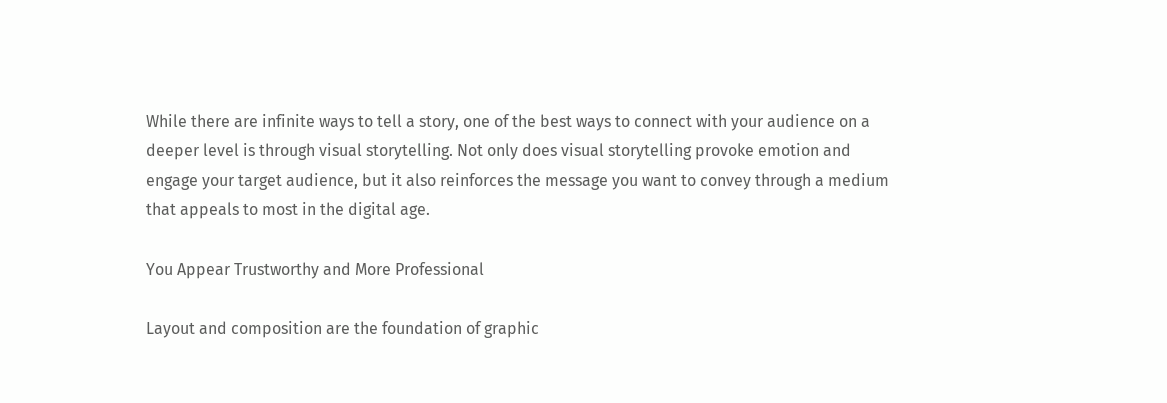While there are infinite ways to tell a story, one of the best ways to connect with your audience on a deeper level is through visual storytelling. Not only does visual storytelling provoke emotion and engage your target audience, but it also reinforces the message you want to convey through a medium that appeals to most in the digital age.

You Appear Trustworthy and More Professional

Layout and composition are the foundation of graphic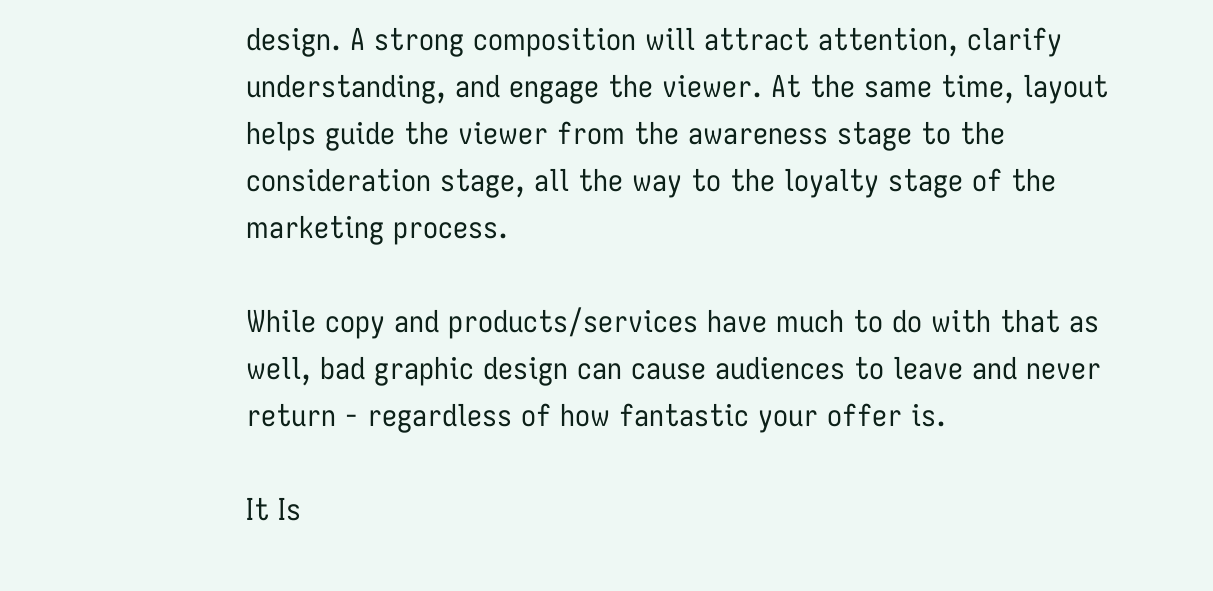design. A strong composition will attract attention, clarify understanding, and engage the viewer. At the same time, layout helps guide the viewer from the awareness stage to the consideration stage, all the way to the loyalty stage of the marketing process.

While copy and products/services have much to do with that as well, bad graphic design can cause audiences to leave and never return - regardless of how fantastic your offer is.

It Is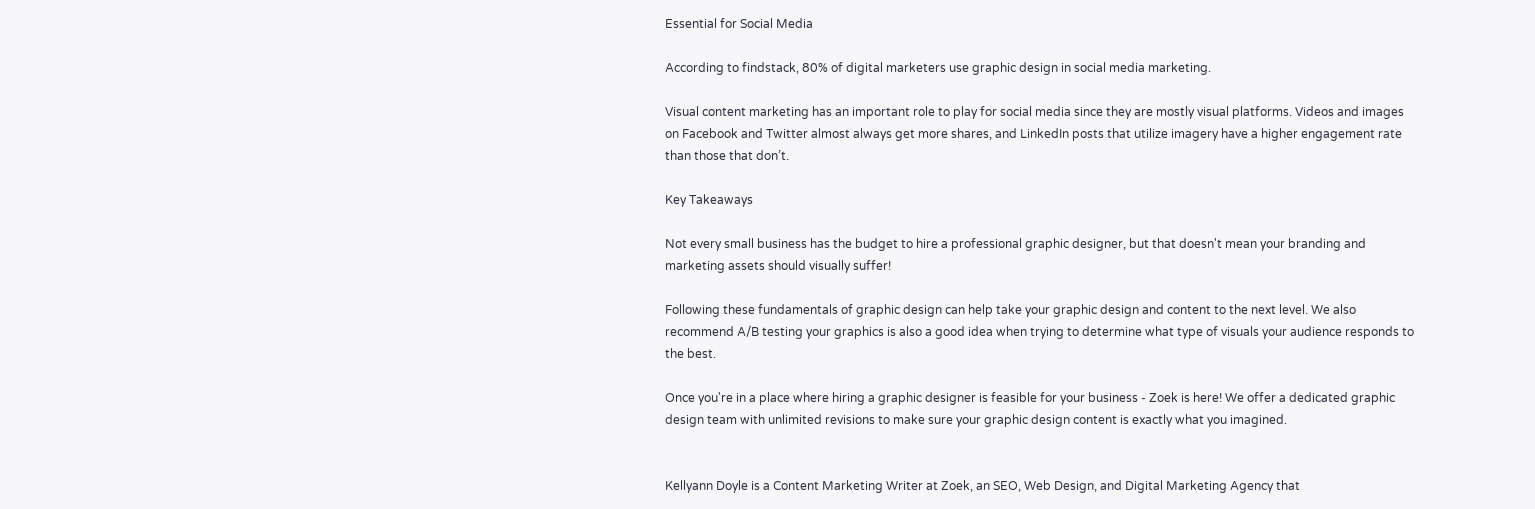Essential for Social Media

According to findstack, 80% of digital marketers use graphic design in social media marketing.

Visual content marketing has an important role to play for social media since they are mostly visual platforms. Videos and images on Facebook and Twitter almost always get more shares, and LinkedIn posts that utilize imagery have a higher engagement rate than those that don’t.

Key Takeaways

Not every small business has the budget to hire a professional graphic designer, but that doesn't mean your branding and marketing assets should visually suffer!

Following these fundamentals of graphic design can help take your graphic design and content to the next level. We also recommend A/B testing your graphics is also a good idea when trying to determine what type of visuals your audience responds to the best.

Once you're in a place where hiring a graphic designer is feasible for your business - Zoek is here! We offer a dedicated graphic design team with unlimited revisions to make sure your graphic design content is exactly what you imagined.


Kellyann Doyle is a Content Marketing Writer at Zoek, an SEO, Web Design, and Digital Marketing Agency that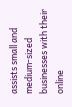assists small and medium-sized businesses with their online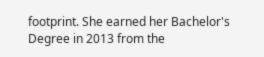footprint. She earned her Bachelor's Degree in 2013 from the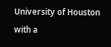University of Houston with a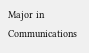Major in Communications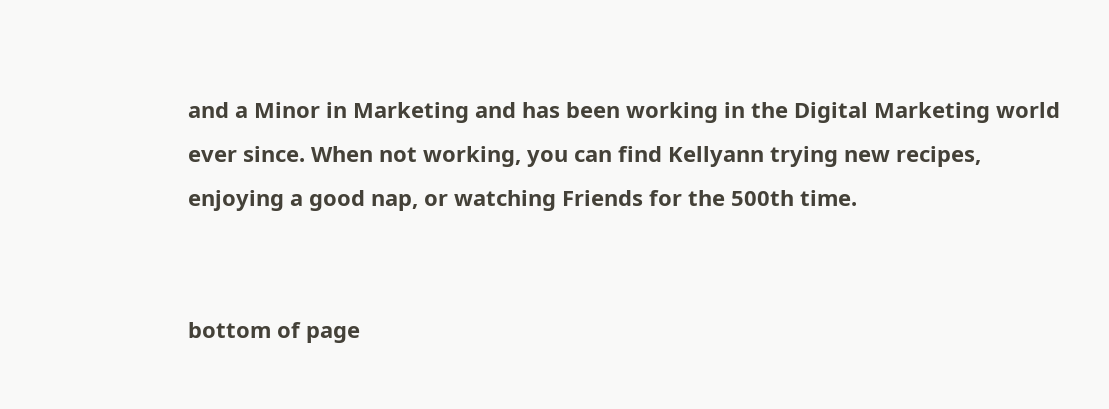and a Minor in Marketing and has been working in the Digital Marketing world ever since. When not working, you can find Kellyann trying new recipes, enjoying a good nap, or watching Friends for the 500th time.


bottom of page